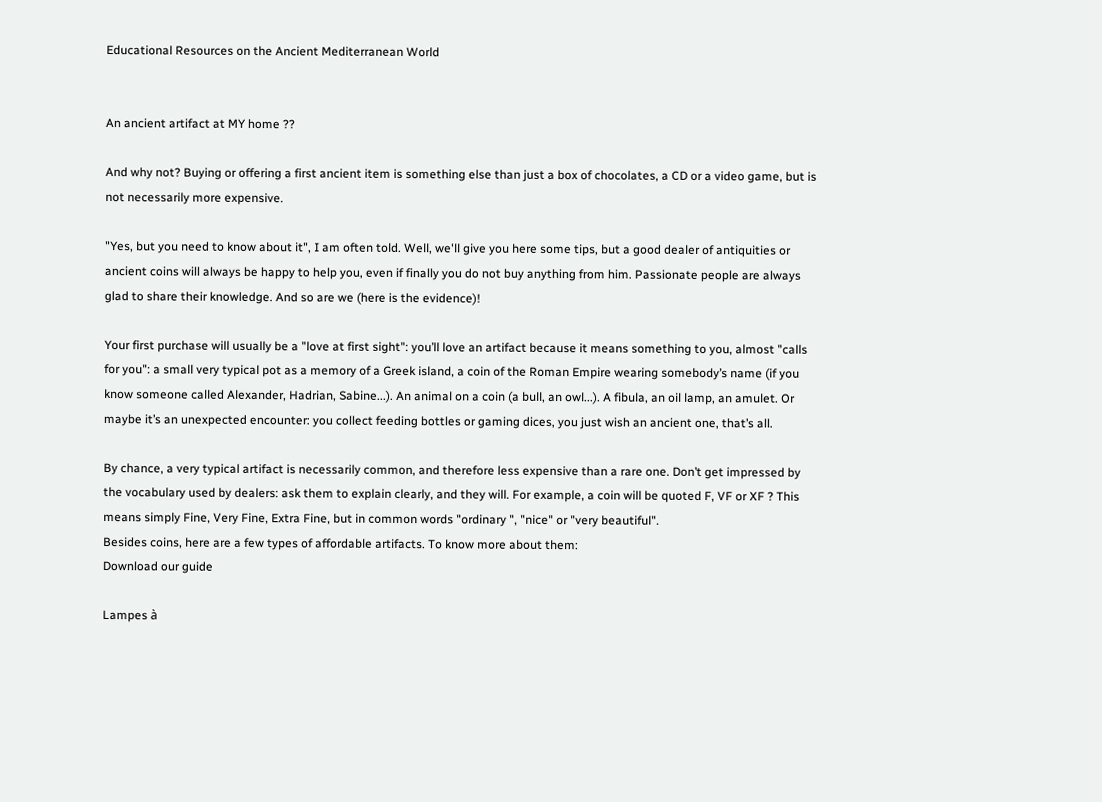Educational Resources on the Ancient Mediterranean World


An ancient artifact at MY home ??

And why not? Buying or offering a first ancient item is something else than just a box of chocolates, a CD or a video game, but is not necessarily more expensive.

"Yes, but you need to know about it", I am often told. Well, we'll give you here some tips, but a good dealer of antiquities or ancient coins will always be happy to help you, even if finally you do not buy anything from him. Passionate people are always glad to share their knowledge. And so are we (here is the evidence)!

Your first purchase will usually be a "love at first sight": you’ll love an artifact because it means something to you, almost "calls for you": a small very typical pot as a memory of a Greek island, a coin of the Roman Empire wearing somebody’s name (if you know someone called Alexander, Hadrian, Sabine...). An animal on a coin (a bull, an owl...). A fibula, an oil lamp, an amulet. Or maybe it’s an unexpected encounter: you collect feeding bottles or gaming dices, you just wish an ancient one, that’s all.

By chance, a very typical artifact is necessarily common, and therefore less expensive than a rare one. Don’t get impressed by the vocabulary used by dealers: ask them to explain clearly, and they will. For example, a coin will be quoted F, VF or XF ? This means simply Fine, Very Fine, Extra Fine, but in common words "ordinary ", "nice" or "very beautiful".
Besides coins, here are a few types of affordable artifacts. To know more about them:
Download our guide

Lampes à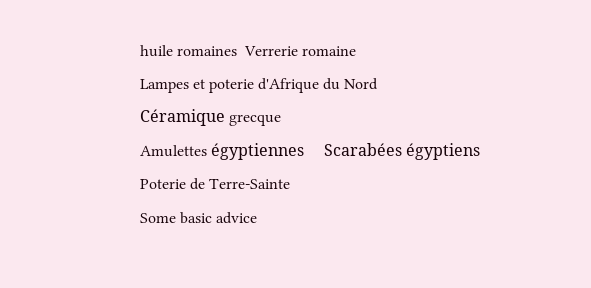huile romaines  Verrerie romaine
Lampes et poterie d'Afrique du Nord
Céramique grecque
Amulettes égyptiennes     Scarabées égyptiens
Poterie de Terre-Sainte
Some basic advice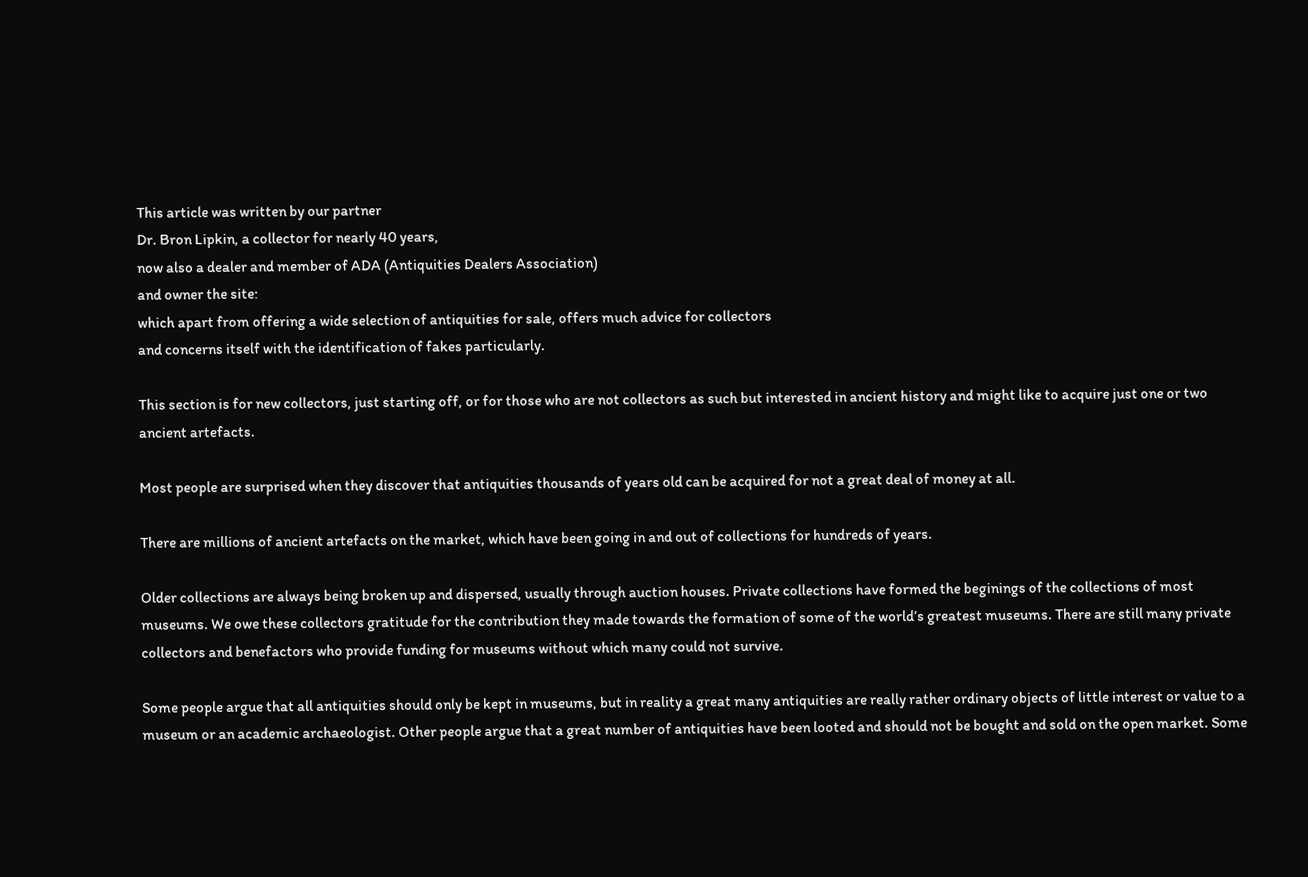This article was written by our partner
Dr. Bron Lipkin, a collector for nearly 40 years,
now also a dealer and member of ADA (Antiquities Dealers Association)
and owner the site:
which apart from offering a wide selection of antiquities for sale, offers much advice for collectors
and concerns itself with the identification of fakes particularly.

This section is for new collectors, just starting off, or for those who are not collectors as such but interested in ancient history and might like to acquire just one or two ancient artefacts.

Most people are surprised when they discover that antiquities thousands of years old can be acquired for not a great deal of money at all.

There are millions of ancient artefacts on the market, which have been going in and out of collections for hundreds of years.

Older collections are always being broken up and dispersed, usually through auction houses. Private collections have formed the beginings of the collections of most museums. We owe these collectors gratitude for the contribution they made towards the formation of some of the world’s greatest museums. There are still many private collectors and benefactors who provide funding for museums without which many could not survive.

Some people argue that all antiquities should only be kept in museums, but in reality a great many antiquities are really rather ordinary objects of little interest or value to a museum or an academic archaeologist. Other people argue that a great number of antiquities have been looted and should not be bought and sold on the open market. Some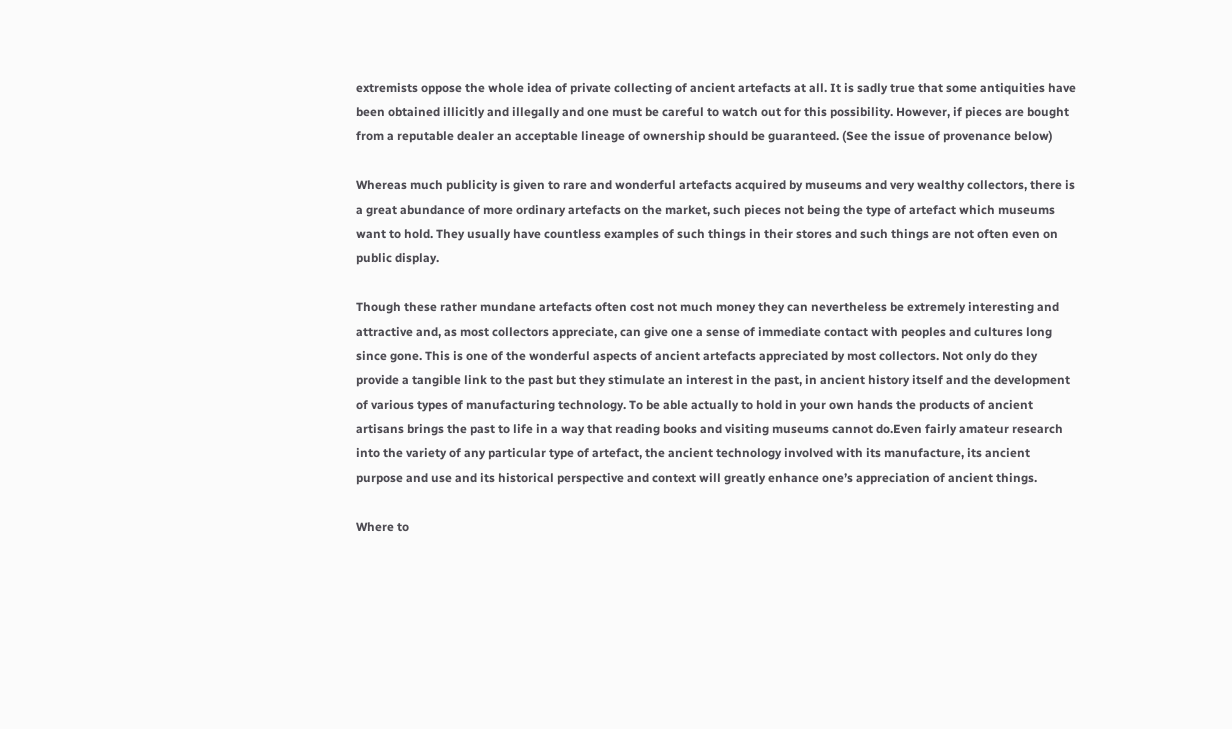extremists oppose the whole idea of private collecting of ancient artefacts at all. It is sadly true that some antiquities have been obtained illicitly and illegally and one must be careful to watch out for this possibility. However, if pieces are bought from a reputable dealer an acceptable lineage of ownership should be guaranteed. (See the issue of provenance below)

Whereas much publicity is given to rare and wonderful artefacts acquired by museums and very wealthy collectors, there is a great abundance of more ordinary artefacts on the market, such pieces not being the type of artefact which museums want to hold. They usually have countless examples of such things in their stores and such things are not often even on public display.

Though these rather mundane artefacts often cost not much money they can nevertheless be extremely interesting and attractive and, as most collectors appreciate, can give one a sense of immediate contact with peoples and cultures long since gone. This is one of the wonderful aspects of ancient artefacts appreciated by most collectors. Not only do they provide a tangible link to the past but they stimulate an interest in the past, in ancient history itself and the development of various types of manufacturing technology. To be able actually to hold in your own hands the products of ancient artisans brings the past to life in a way that reading books and visiting museums cannot do.Even fairly amateur research into the variety of any particular type of artefact, the ancient technology involved with its manufacture, its ancient purpose and use and its historical perspective and context will greatly enhance one’s appreciation of ancient things.

Where to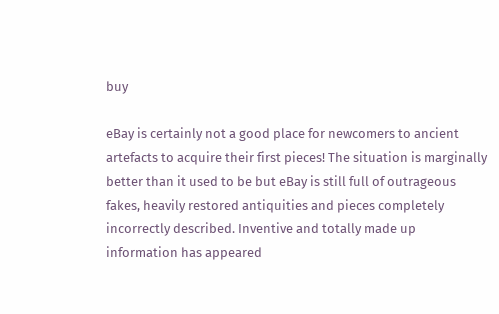buy

eBay is certainly not a good place for newcomers to ancient artefacts to acquire their first pieces! The situation is marginally better than it used to be but eBay is still full of outrageous fakes, heavily restored antiquities and pieces completely incorrectly described. Inventive and totally made up information has appeared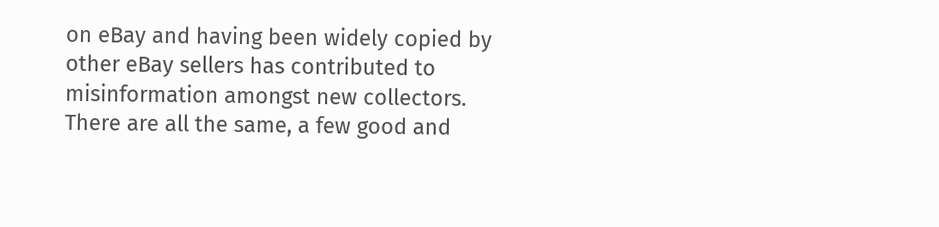on eBay and having been widely copied by other eBay sellers has contributed to misinformation amongst new collectors. There are all the same, a few good and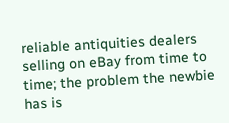reliable antiquities dealers selling on eBay from time to time; the problem the newbie has is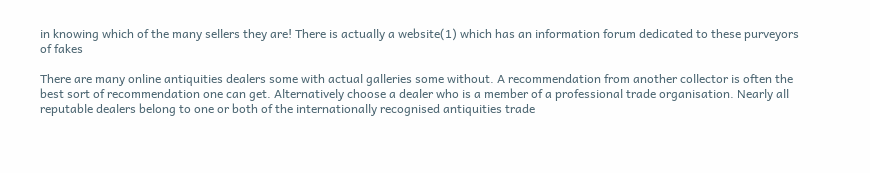in knowing which of the many sellers they are! There is actually a website(1) which has an information forum dedicated to these purveyors of fakes

There are many online antiquities dealers some with actual galleries some without. A recommendation from another collector is often the best sort of recommendation one can get. Alternatively choose a dealer who is a member of a professional trade organisation. Nearly all reputable dealers belong to one or both of the internationally recognised antiquities trade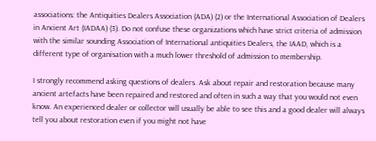associations: the Antiquities Dealers Association (ADA) (2) or the International Association of Dealers in Ancient Art (IADAA) (3). Do not confuse these organizations which have strict criteria of admission with the similar sounding Association of International antiquities Dealers, the IAAD, which is a different type of organisation with a much lower threshold of admission to membership.

I strongly recommend asking questions of dealers. Ask about repair and restoration because many ancient artefacts have been repaired and restored and often in such a way that you would not even know. An experienced dealer or collector will usually be able to see this and a good dealer will always tell you about restoration even if you might not have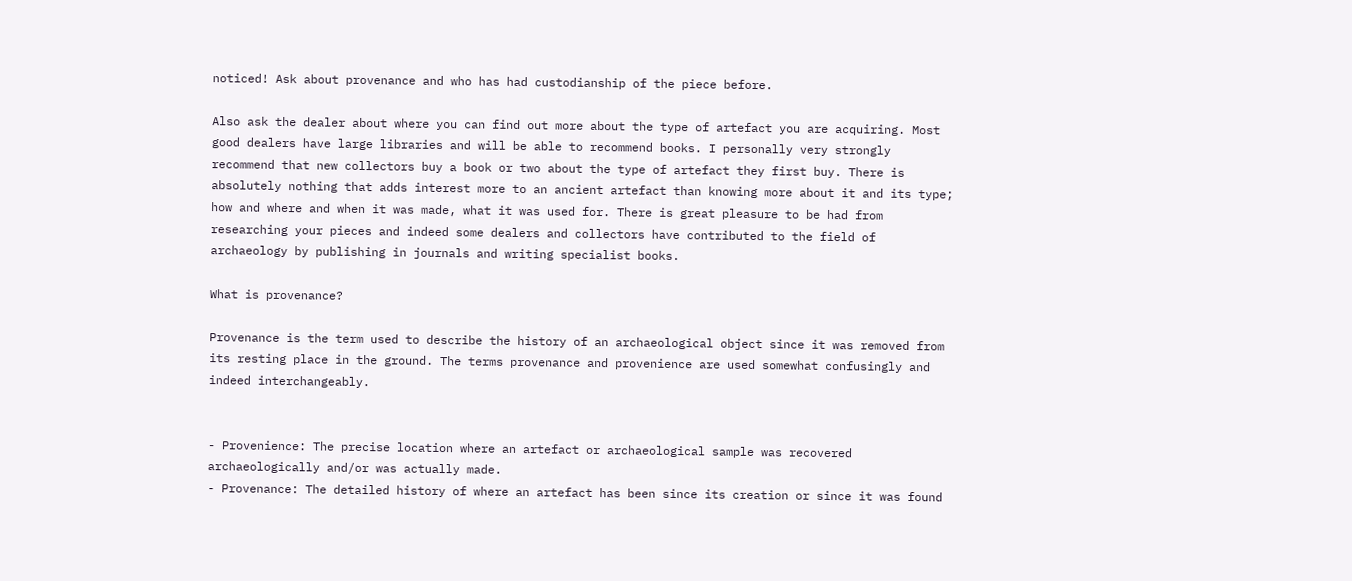noticed! Ask about provenance and who has had custodianship of the piece before.

Also ask the dealer about where you can find out more about the type of artefact you are acquiring. Most good dealers have large libraries and will be able to recommend books. I personally very strongly recommend that new collectors buy a book or two about the type of artefact they first buy. There is absolutely nothing that adds interest more to an ancient artefact than knowing more about it and its type; how and where and when it was made, what it was used for. There is great pleasure to be had from researching your pieces and indeed some dealers and collectors have contributed to the field of archaeology by publishing in journals and writing specialist books.

What is provenance?

Provenance is the term used to describe the history of an archaeological object since it was removed from its resting place in the ground. The terms provenance and provenience are used somewhat confusingly and indeed interchangeably.


- Provenience: The precise location where an artefact or archaeological sample was recovered archaeologically and/or was actually made.
- Provenance: The detailed history of where an artefact has been since its creation or since it was found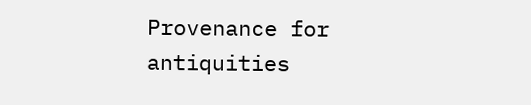Provenance for antiquities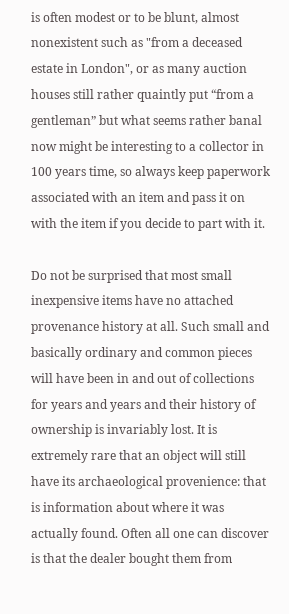is often modest or to be blunt, almost nonexistent such as "from a deceased estate in London", or as many auction houses still rather quaintly put “from a gentleman” but what seems rather banal now might be interesting to a collector in 100 years time, so always keep paperwork associated with an item and pass it on with the item if you decide to part with it.

Do not be surprised that most small inexpensive items have no attached provenance history at all. Such small and basically ordinary and common pieces will have been in and out of collections for years and years and their history of ownership is invariably lost. It is extremely rare that an object will still have its archaeological provenience: that is information about where it was actually found. Often all one can discover is that the dealer bought them from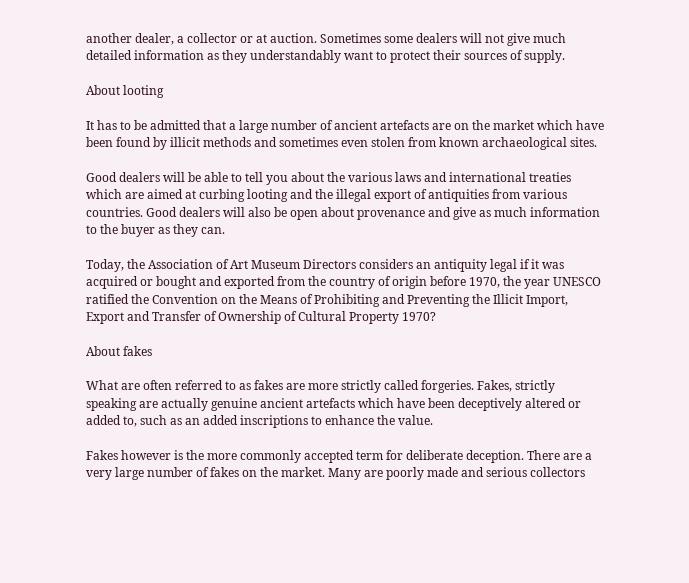another dealer, a collector or at auction. Sometimes some dealers will not give much detailed information as they understandably want to protect their sources of supply.

About looting

It has to be admitted that a large number of ancient artefacts are on the market which have been found by illicit methods and sometimes even stolen from known archaeological sites.

Good dealers will be able to tell you about the various laws and international treaties which are aimed at curbing looting and the illegal export of antiquities from various countries. Good dealers will also be open about provenance and give as much information to the buyer as they can.

Today, the Association of Art Museum Directors considers an antiquity legal if it was acquired or bought and exported from the country of origin before 1970, the year UNESCO ratified the Convention on the Means of Prohibiting and Preventing the Illicit Import, Export and Transfer of Ownership of Cultural Property 1970?

About fakes

What are often referred to as fakes are more strictly called forgeries. Fakes, strictly speaking are actually genuine ancient artefacts which have been deceptively altered or added to, such as an added inscriptions to enhance the value.

Fakes however is the more commonly accepted term for deliberate deception. There are a very large number of fakes on the market. Many are poorly made and serious collectors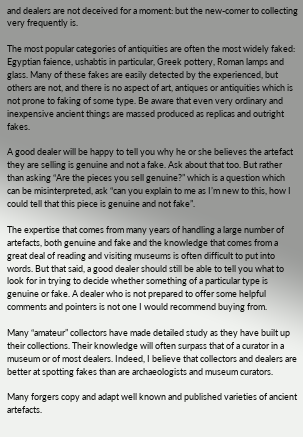and dealers are not deceived for a moment: but the new-comer to collecting very frequently is.

The most popular categories of antiquities are often the most widely faked: Egyptian faience, ushabtis in particular, Greek pottery, Roman lamps and glass. Many of these fakes are easily detected by the experienced, but others are not, and there is no aspect of art, antiques or antiquities which is not prone to faking of some type. Be aware that even very ordinary and inexpensive ancient things are massed produced as replicas and outright fakes.

A good dealer will be happy to tell you why he or she believes the artefact they are selling is genuine and not a fake. Ask about that too. But rather than asking “Are the pieces you sell genuine?” which is a question which can be misinterpreted, ask “can you explain to me as I’m new to this, how I could tell that this piece is genuine and not fake”.

The expertise that comes from many years of handling a large number of artefacts, both genuine and fake and the knowledge that comes from a great deal of reading and visiting museums is often difficult to put into words. But that said, a good dealer should still be able to tell you what to look for in trying to decide whether something of a particular type is genuine or fake. A dealer who is not prepared to offer some helpful comments and pointers is not one I would recommend buying from.

Many “amateur” collectors have made detailed study as they have built up their collections. Their knowledge will often surpass that of a curator in a museum or of most dealers. Indeed, I believe that collectors and dealers are better at spotting fakes than are archaeologists and museum curators.

Many forgers copy and adapt well known and published varieties of ancient artefacts.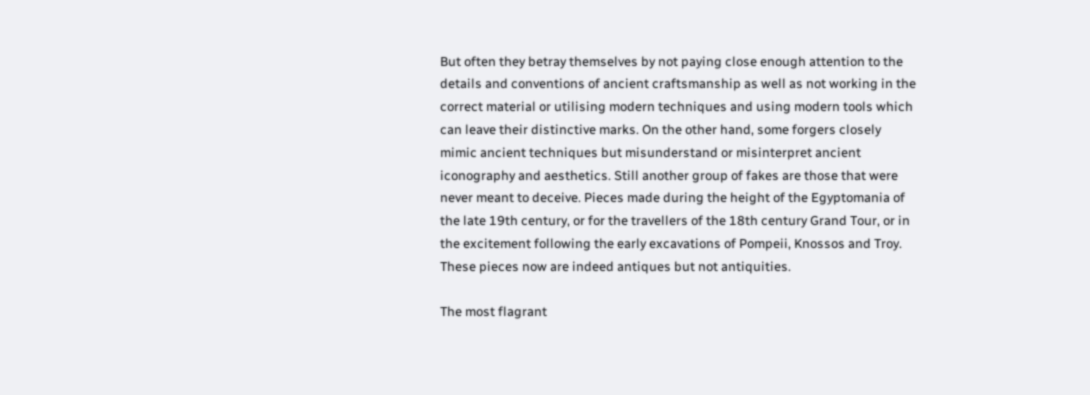But often they betray themselves by not paying close enough attention to the details and conventions of ancient craftsmanship as well as not working in the correct material or utilising modern techniques and using modern tools which can leave their distinctive marks. On the other hand, some forgers closely mimic ancient techniques but misunderstand or misinterpret ancient iconography and aesthetics. Still another group of fakes are those that were never meant to deceive. Pieces made during the height of the Egyptomania of the late 19th century, or for the travellers of the 18th century Grand Tour, or in the excitement following the early excavations of Pompeii, Knossos and Troy. These pieces now are indeed antiques but not antiquities.

The most flagrant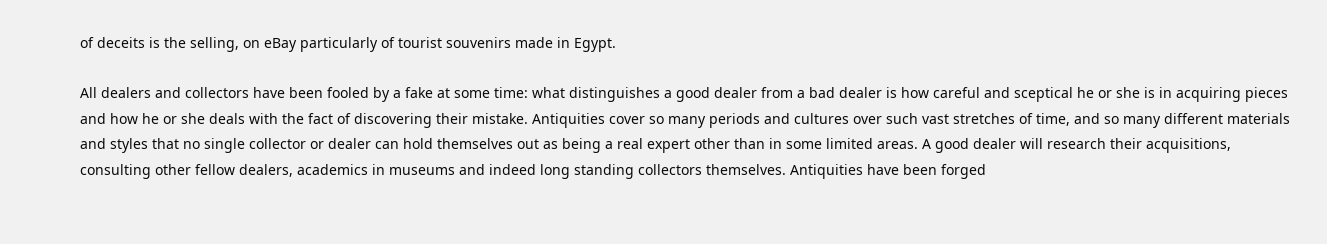of deceits is the selling, on eBay particularly of tourist souvenirs made in Egypt.

All dealers and collectors have been fooled by a fake at some time: what distinguishes a good dealer from a bad dealer is how careful and sceptical he or she is in acquiring pieces and how he or she deals with the fact of discovering their mistake. Antiquities cover so many periods and cultures over such vast stretches of time, and so many different materials and styles that no single collector or dealer can hold themselves out as being a real expert other than in some limited areas. A good dealer will research their acquisitions, consulting other fellow dealers, academics in museums and indeed long standing collectors themselves. Antiquities have been forged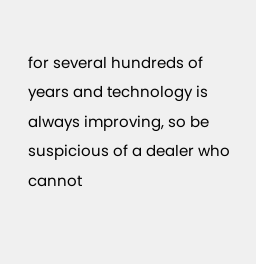for several hundreds of years and technology is always improving, so be suspicious of a dealer who cannot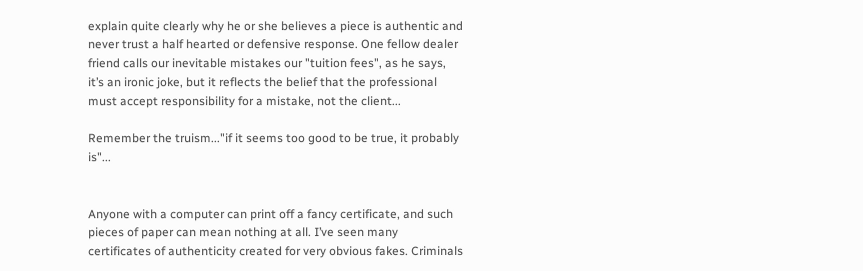explain quite clearly why he or she believes a piece is authentic and never trust a half hearted or defensive response. One fellow dealer friend calls our inevitable mistakes our "tuition fees", as he says, it’s an ironic joke, but it reflects the belief that the professional must accept responsibility for a mistake, not the client...

Remember the truism..."if it seems too good to be true, it probably is"...


Anyone with a computer can print off a fancy certificate, and such pieces of paper can mean nothing at all. I’ve seen many certificates of authenticity created for very obvious fakes. Criminals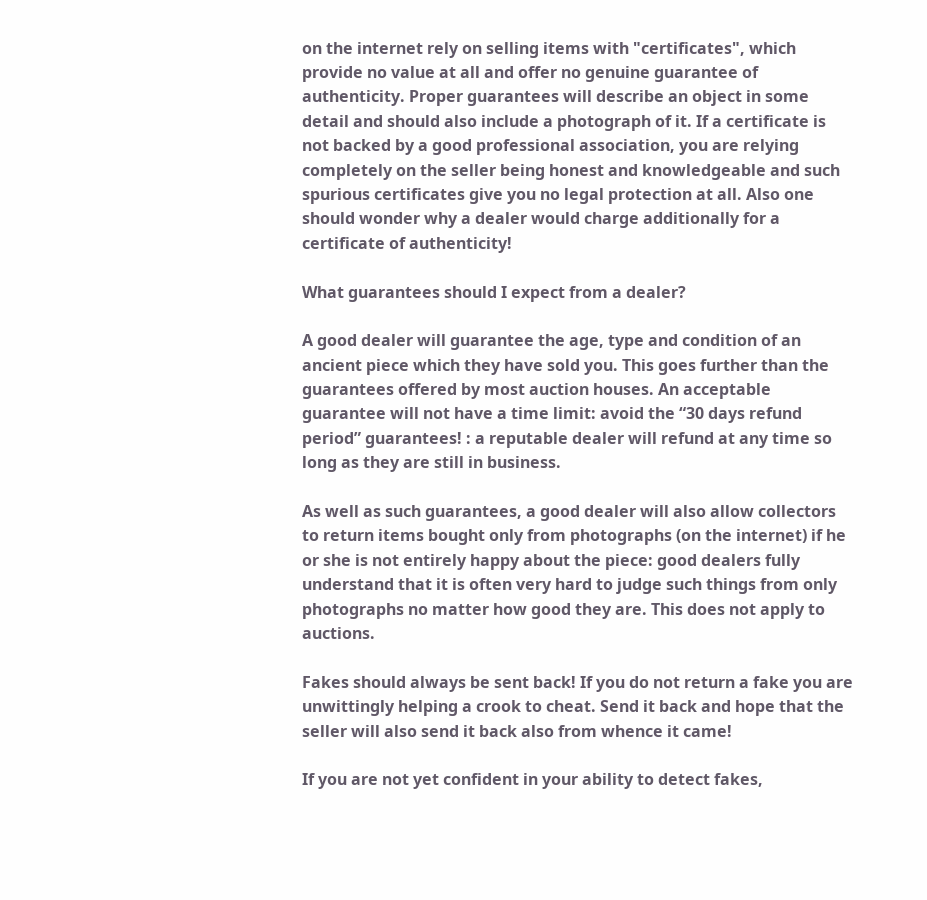on the internet rely on selling items with "certificates", which provide no value at all and offer no genuine guarantee of authenticity. Proper guarantees will describe an object in some detail and should also include a photograph of it. If a certificate is not backed by a good professional association, you are relying completely on the seller being honest and knowledgeable and such spurious certificates give you no legal protection at all. Also one should wonder why a dealer would charge additionally for a certificate of authenticity!

What guarantees should I expect from a dealer?

A good dealer will guarantee the age, type and condition of an ancient piece which they have sold you. This goes further than the guarantees offered by most auction houses. An acceptable guarantee will not have a time limit: avoid the “30 days refund period” guarantees! : a reputable dealer will refund at any time so long as they are still in business.

As well as such guarantees, a good dealer will also allow collectors to return items bought only from photographs (on the internet) if he or she is not entirely happy about the piece: good dealers fully understand that it is often very hard to judge such things from only photographs no matter how good they are. This does not apply to auctions.

Fakes should always be sent back! If you do not return a fake you are unwittingly helping a crook to cheat. Send it back and hope that the seller will also send it back also from whence it came!

If you are not yet confident in your ability to detect fakes,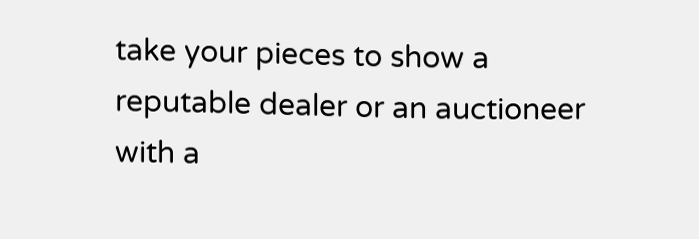take your pieces to show a reputable dealer or an auctioneer with a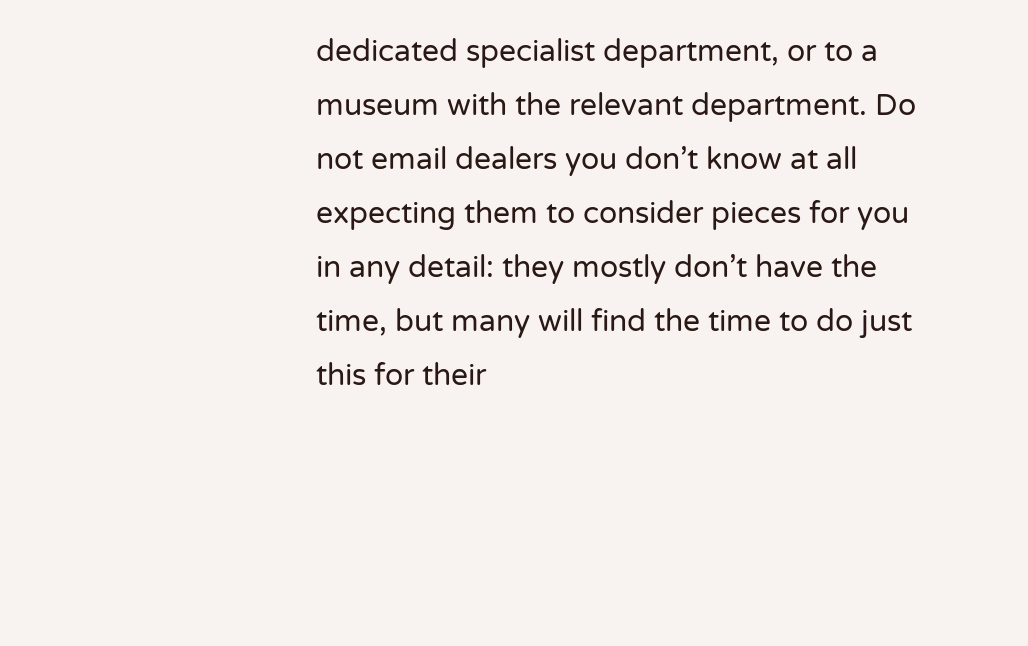dedicated specialist department, or to a museum with the relevant department. Do not email dealers you don’t know at all expecting them to consider pieces for you in any detail: they mostly don’t have the time, but many will find the time to do just this for their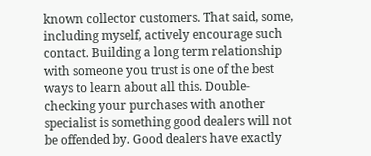known collector customers. That said, some, including myself, actively encourage such contact. Building a long term relationship with someone you trust is one of the best ways to learn about all this. Double-checking your purchases with another specialist is something good dealers will not be offended by. Good dealers have exactly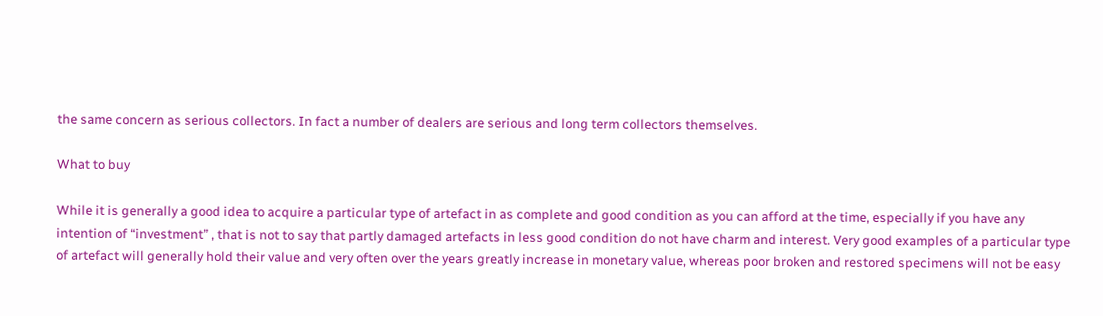the same concern as serious collectors. In fact a number of dealers are serious and long term collectors themselves.

What to buy

While it is generally a good idea to acquire a particular type of artefact in as complete and good condition as you can afford at the time, especially if you have any intention of “investment” , that is not to say that partly damaged artefacts in less good condition do not have charm and interest. Very good examples of a particular type of artefact will generally hold their value and very often over the years greatly increase in monetary value, whereas poor broken and restored specimens will not be easy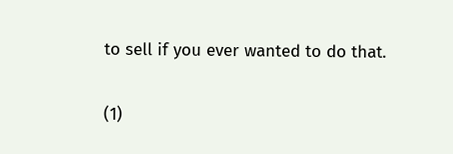to sell if you ever wanted to do that.

(1)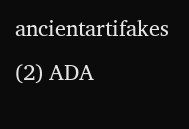ancientartifakes
(2) ADA